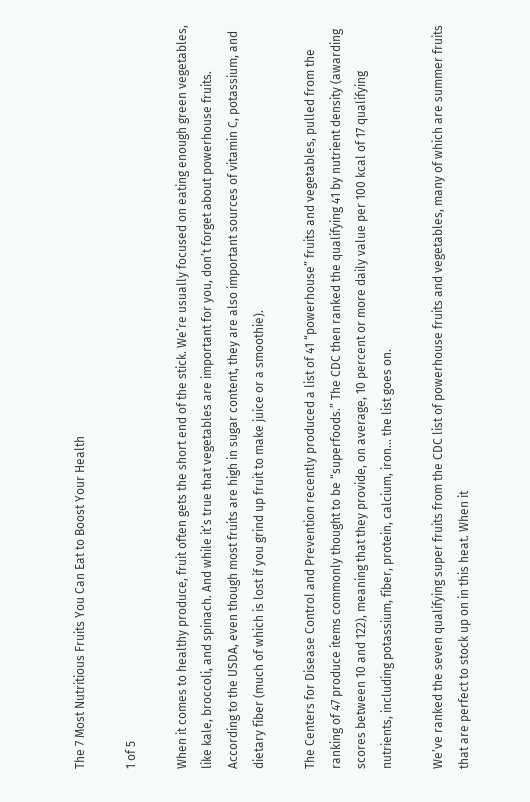The 7 Most Nutritious Fruits You Can Eat to Boost Your Health

1 of 5

When it comes to healthy produce, fruit often gets the short end of the stick. We’re usually focused on eating enough green vegetables, like kale, broccoli, and spinach. And while it’s true that vegetables are important for you, don’t forget about powerhouse fruits. According to the USDA, even though most fruits are high in sugar content, they are also important sources of vitamin C, potassium, and dietary fiber (much of which is lost if you grind up fruit to make juice or a smoothie).

The Centers for Disease Control and Prevention recently produced a list of 41 “powerhouse” fruits and vegetables, pulled from the ranking of 47 produce items commonly thought to be “superfoods.” The CDC then ranked the qualifying 41 by nutrient density (awarding scores between 10 and 122), meaning that they provide, on average, 10 percent or more daily value per 100 kcal of 17 qualifying nutrients, including potassium, fiber, protein, calcium, iron… the list goes on.

We’ve ranked the seven qualifying super fruits from the CDC list of powerhouse fruits and vegetables, many of which are summer fruits that are perfect to stock up on in this heat. When it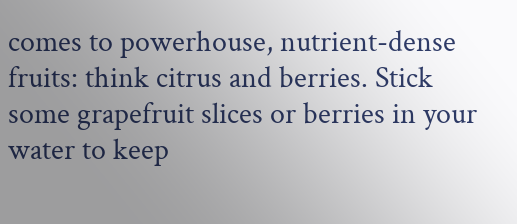comes to powerhouse, nutrient-dense fruits: think citrus and berries. Stick some grapefruit slices or berries in your water to keep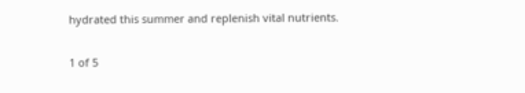hydrated this summer and replenish vital nutrients.

1 of 5